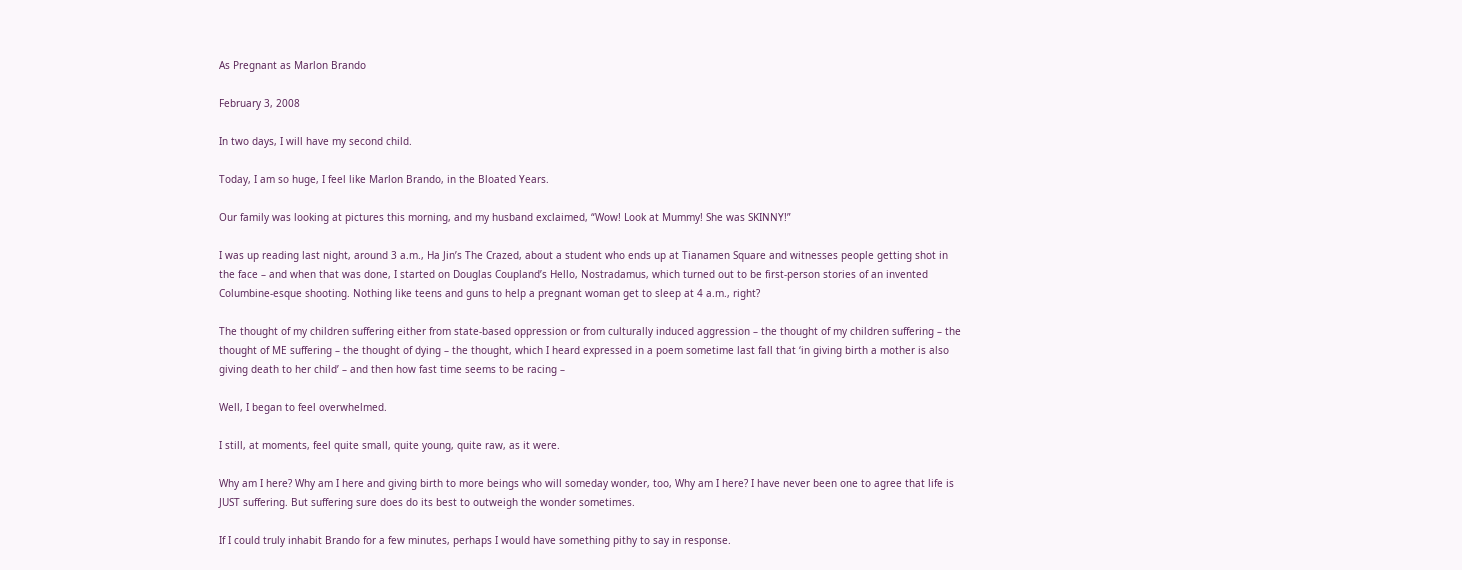As Pregnant as Marlon Brando

February 3, 2008

In two days, I will have my second child.

Today, I am so huge, I feel like Marlon Brando, in the Bloated Years.

Our family was looking at pictures this morning, and my husband exclaimed, “Wow! Look at Mummy! She was SKINNY!”

I was up reading last night, around 3 a.m., Ha Jin’s The Crazed, about a student who ends up at Tianamen Square and witnesses people getting shot in the face – and when that was done, I started on Douglas Coupland’s Hello, Nostradamus, which turned out to be first-person stories of an invented Columbine-esque shooting. Nothing like teens and guns to help a pregnant woman get to sleep at 4 a.m., right?

The thought of my children suffering either from state-based oppression or from culturally induced aggression – the thought of my children suffering – the thought of ME suffering – the thought of dying – the thought, which I heard expressed in a poem sometime last fall that ‘in giving birth a mother is also giving death to her child’ – and then how fast time seems to be racing –

Well, I began to feel overwhelmed.

I still, at moments, feel quite small, quite young, quite raw, as it were.

Why am I here? Why am I here and giving birth to more beings who will someday wonder, too, Why am I here? I have never been one to agree that life is JUST suffering. But suffering sure does do its best to outweigh the wonder sometimes.

If I could truly inhabit Brando for a few minutes, perhaps I would have something pithy to say in response.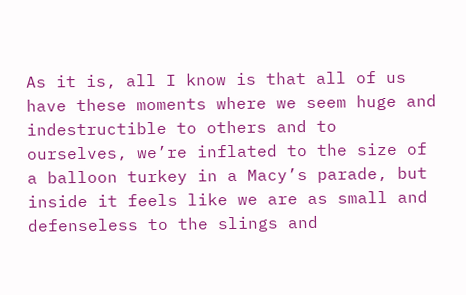As it is, all I know is that all of us have these moments where we seem huge and indestructible to others and to ourselves, we’re inflated to the size of a balloon turkey in a Macy’s parade, but inside it feels like we are as small and defenseless to the slings and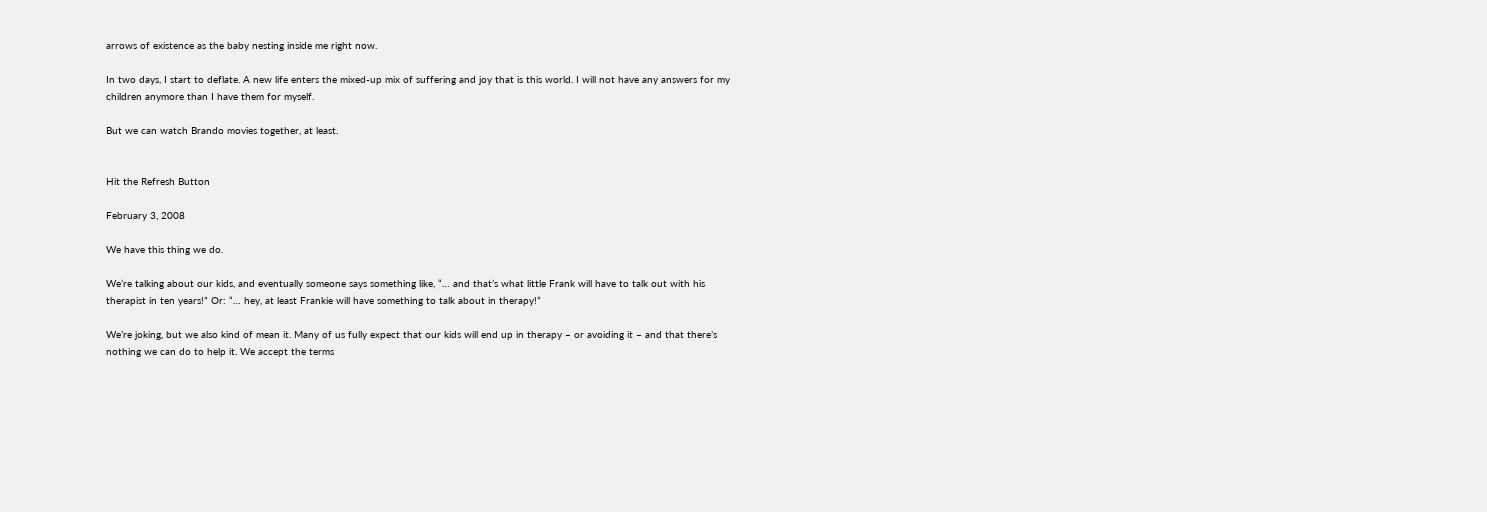arrows of existence as the baby nesting inside me right now.

In two days, I start to deflate. A new life enters the mixed-up mix of suffering and joy that is this world. I will not have any answers for my children anymore than I have them for myself.

But we can watch Brando movies together, at least.


Hit the Refresh Button

February 3, 2008

We have this thing we do.

We’re talking about our kids, and eventually someone says something like, “… and that’s what little Frank will have to talk out with his therapist in ten years!” Or: “… hey, at least Frankie will have something to talk about in therapy!”

We’re joking, but we also kind of mean it. Many of us fully expect that our kids will end up in therapy – or avoiding it – and that there’s nothing we can do to help it. We accept the terms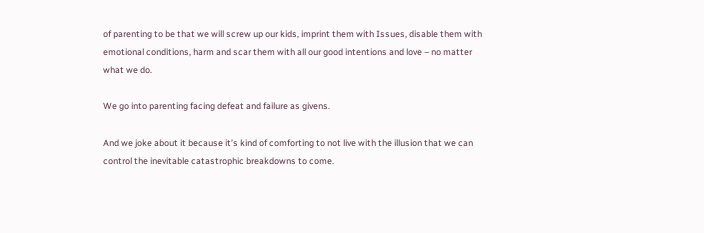of parenting to be that we will screw up our kids, imprint them with Issues, disable them with emotional conditions, harm and scar them with all our good intentions and love – no matter what we do.

We go into parenting facing defeat and failure as givens.

And we joke about it because it’s kind of comforting to not live with the illusion that we can control the inevitable catastrophic breakdowns to come.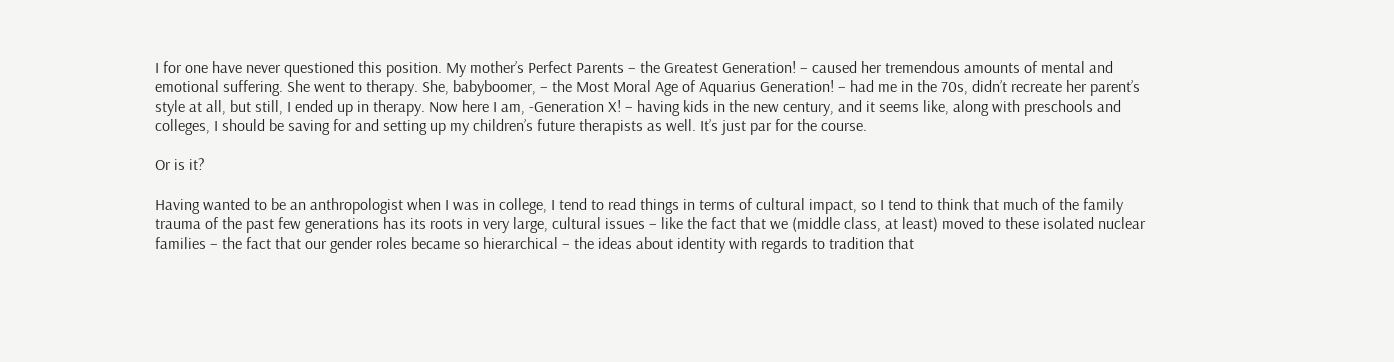I for one have never questioned this position. My mother’s Perfect Parents – the Greatest Generation! – caused her tremendous amounts of mental and emotional suffering. She went to therapy. She, babyboomer, – the Most Moral Age of Aquarius Generation! – had me in the 70s, didn’t recreate her parent’s style at all, but still, I ended up in therapy. Now here I am, -Generation X! – having kids in the new century, and it seems like, along with preschools and colleges, I should be saving for and setting up my children’s future therapists as well. It’s just par for the course.

Or is it?

Having wanted to be an anthropologist when I was in college, I tend to read things in terms of cultural impact, so I tend to think that much of the family trauma of the past few generations has its roots in very large, cultural issues – like the fact that we (middle class, at least) moved to these isolated nuclear families – the fact that our gender roles became so hierarchical – the ideas about identity with regards to tradition that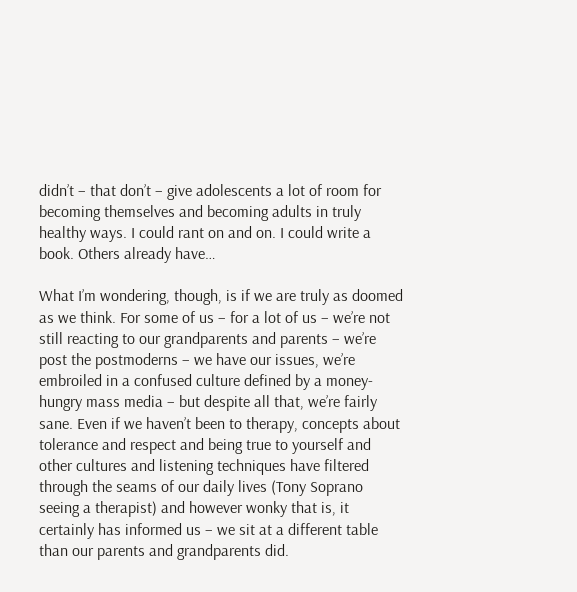didn’t – that don’t – give adolescents a lot of room for becoming themselves and becoming adults in truly healthy ways. I could rant on and on. I could write a book. Others already have…

What I’m wondering, though, is if we are truly as doomed as we think. For some of us – for a lot of us – we’re not still reacting to our grandparents and parents – we’re post the postmoderns – we have our issues, we’re embroiled in a confused culture defined by a money-hungry mass media – but despite all that, we’re fairly sane. Even if we haven’t been to therapy, concepts about tolerance and respect and being true to yourself and other cultures and listening techniques have filtered through the seams of our daily lives (Tony Soprano seeing a therapist) and however wonky that is, it certainly has informed us – we sit at a different table than our parents and grandparents did.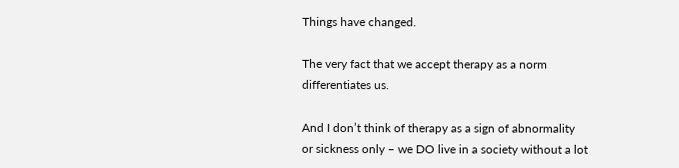Things have changed.

The very fact that we accept therapy as a norm differentiates us.

And I don’t think of therapy as a sign of abnormality or sickness only – we DO live in a society without a lot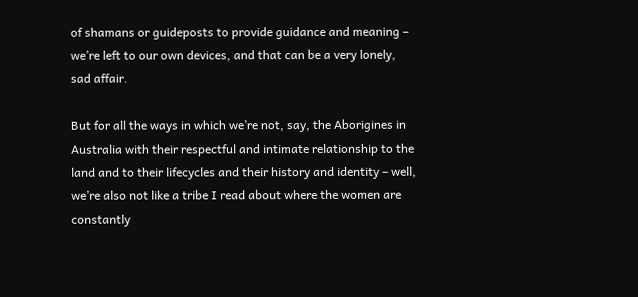of shamans or guideposts to provide guidance and meaning – we’re left to our own devices, and that can be a very lonely, sad affair.

But for all the ways in which we’re not, say, the Aborigines in Australia with their respectful and intimate relationship to the land and to their lifecycles and their history and identity – well, we’re also not like a tribe I read about where the women are constantly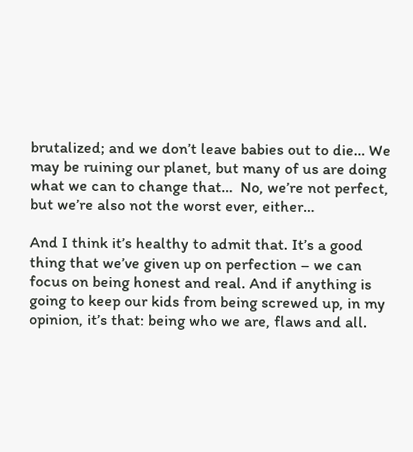brutalized; and we don’t leave babies out to die… We may be ruining our planet, but many of us are doing what we can to change that…  No, we’re not perfect, but we’re also not the worst ever, either…

And I think it’s healthy to admit that. It’s a good thing that we’ve given up on perfection – we can focus on being honest and real. And if anything is going to keep our kids from being screwed up, in my opinion, it’s that: being who we are, flaws and all.